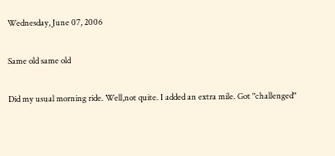Wednesday, June 07, 2006

Same old same old

Did my usual morning ride. Well,not quite. I added an extra mile. Got "challenged"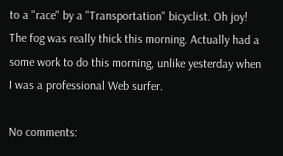to a "race" by a "Transportation" bicyclist. Oh joy! The fog was really thick this morning. Actually had a some work to do this morning, unlike yesterday when I was a professional Web surfer.

No comments: